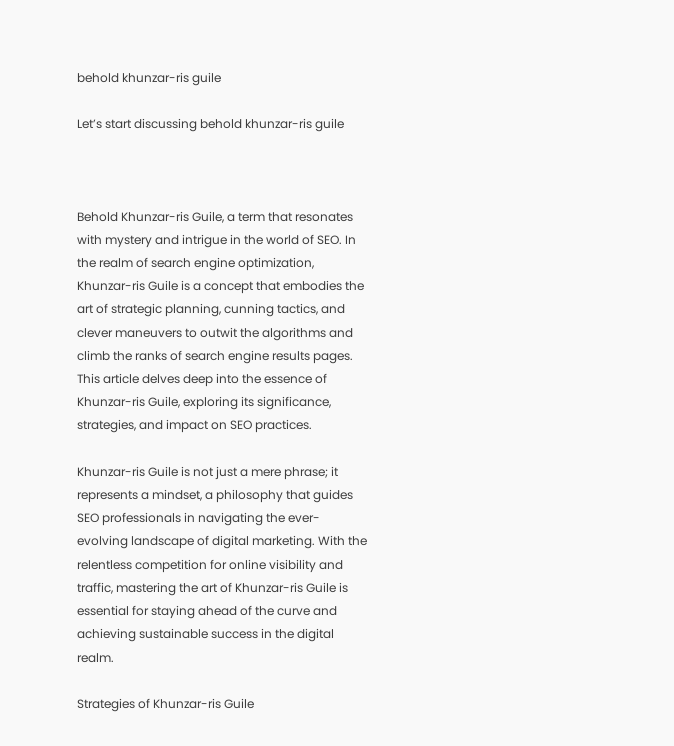behold khunzar-ris guile

Let’s start discussing behold khunzar-ris guile



Behold Khunzar-ris Guile, a term that resonates with mystery and intrigue in the world of SEO. In the realm of search engine optimization, Khunzar-ris Guile is a concept that embodies the art of strategic planning, cunning tactics, and clever maneuvers to outwit the algorithms and climb the ranks of search engine results pages. This article delves deep into the essence of Khunzar-ris Guile, exploring its significance, strategies, and impact on SEO practices.

Khunzar-ris Guile is not just a mere phrase; it represents a mindset, a philosophy that guides SEO professionals in navigating the ever-evolving landscape of digital marketing. With the relentless competition for online visibility and traffic, mastering the art of Khunzar-ris Guile is essential for staying ahead of the curve and achieving sustainable success in the digital realm.

Strategies of Khunzar-ris Guile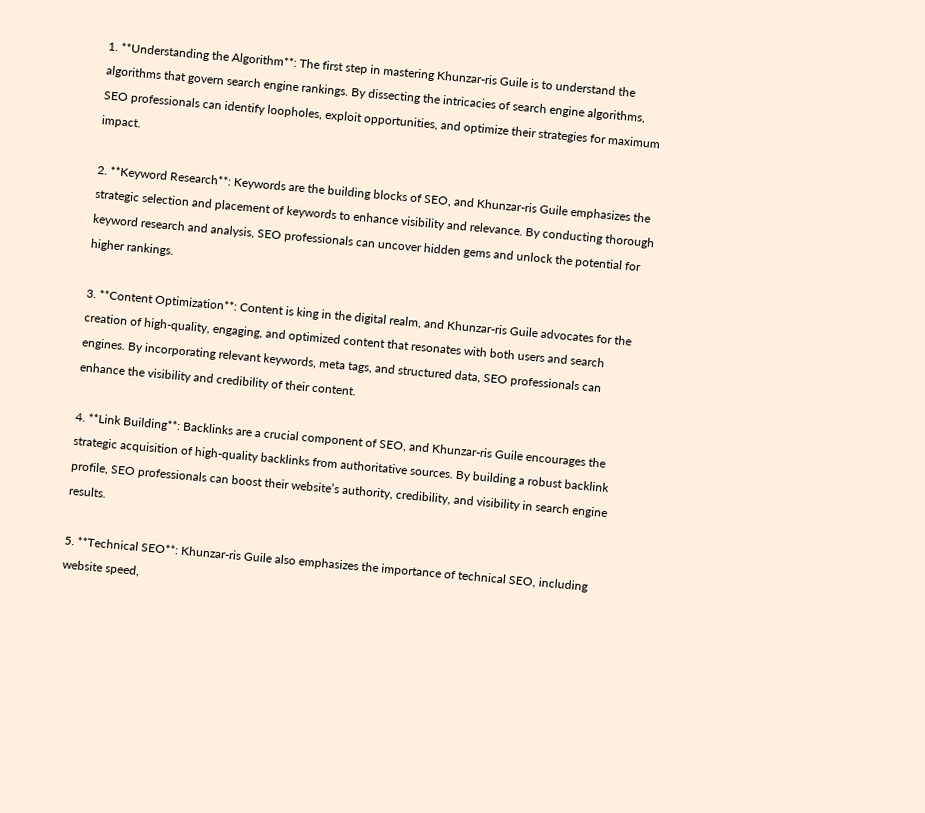1. **Understanding the Algorithm**: The first step in mastering Khunzar-ris Guile is to understand the algorithms that govern search engine rankings. By dissecting the intricacies of search engine algorithms, SEO professionals can identify loopholes, exploit opportunities, and optimize their strategies for maximum impact.

2. **Keyword Research**: Keywords are the building blocks of SEO, and Khunzar-ris Guile emphasizes the strategic selection and placement of keywords to enhance visibility and relevance. By conducting thorough keyword research and analysis, SEO professionals can uncover hidden gems and unlock the potential for higher rankings.

3. **Content Optimization**: Content is king in the digital realm, and Khunzar-ris Guile advocates for the creation of high-quality, engaging, and optimized content that resonates with both users and search engines. By incorporating relevant keywords, meta tags, and structured data, SEO professionals can enhance the visibility and credibility of their content.

4. **Link Building**: Backlinks are a crucial component of SEO, and Khunzar-ris Guile encourages the strategic acquisition of high-quality backlinks from authoritative sources. By building a robust backlink profile, SEO professionals can boost their website’s authority, credibility, and visibility in search engine results.

5. **Technical SEO**: Khunzar-ris Guile also emphasizes the importance of technical SEO, including website speed,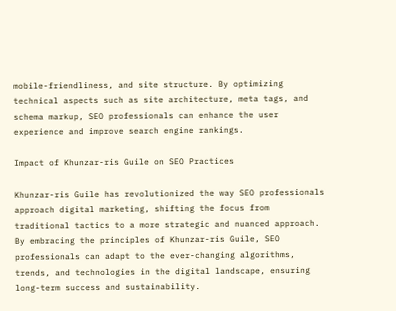mobile-friendliness, and site structure. By optimizing technical aspects such as site architecture, meta tags, and schema markup, SEO professionals can enhance the user experience and improve search engine rankings.

Impact of Khunzar-ris Guile on SEO Practices

Khunzar-ris Guile has revolutionized the way SEO professionals approach digital marketing, shifting the focus from traditional tactics to a more strategic and nuanced approach. By embracing the principles of Khunzar-ris Guile, SEO professionals can adapt to the ever-changing algorithms, trends, and technologies in the digital landscape, ensuring long-term success and sustainability.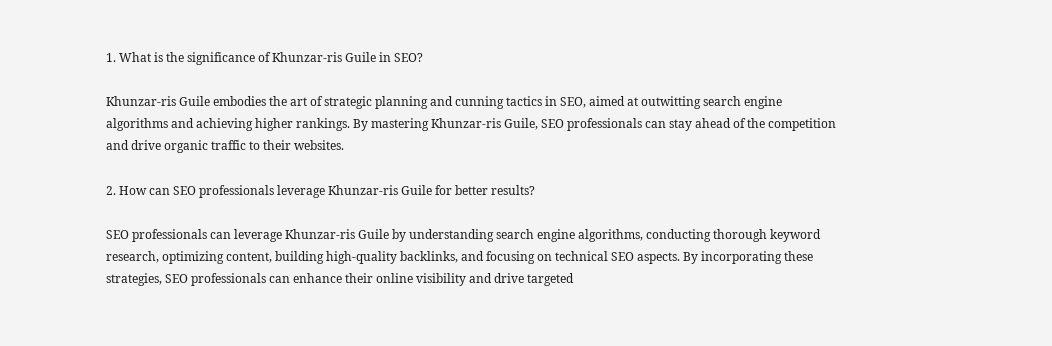1. What is the significance of Khunzar-ris Guile in SEO?

Khunzar-ris Guile embodies the art of strategic planning and cunning tactics in SEO, aimed at outwitting search engine algorithms and achieving higher rankings. By mastering Khunzar-ris Guile, SEO professionals can stay ahead of the competition and drive organic traffic to their websites.

2. How can SEO professionals leverage Khunzar-ris Guile for better results?

SEO professionals can leverage Khunzar-ris Guile by understanding search engine algorithms, conducting thorough keyword research, optimizing content, building high-quality backlinks, and focusing on technical SEO aspects. By incorporating these strategies, SEO professionals can enhance their online visibility and drive targeted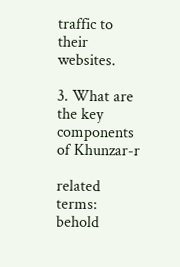traffic to their websites.

3. What are the key components of Khunzar-r

related terms: behold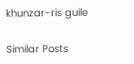khunzar-ris guile

Similar Posts